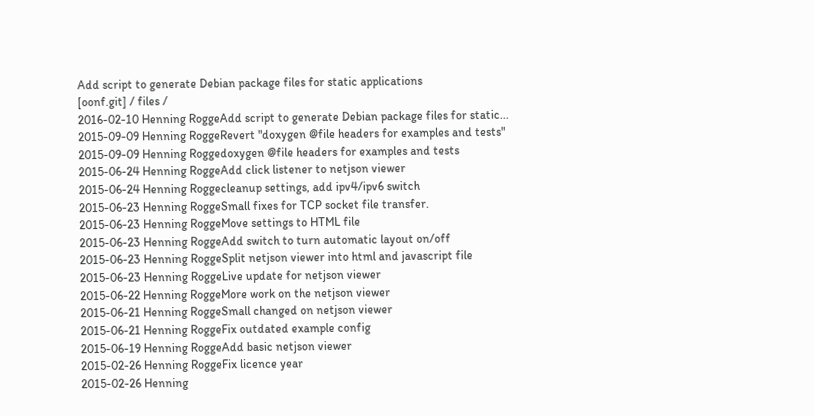Add script to generate Debian package files for static applications
[oonf.git] / files /
2016-02-10 Henning RoggeAdd script to generate Debian package files for static...
2015-09-09 Henning RoggeRevert "doxygen @file headers for examples and tests"
2015-09-09 Henning Roggedoxygen @file headers for examples and tests
2015-06-24 Henning RoggeAdd click listener to netjson viewer
2015-06-24 Henning Roggecleanup settings, add ipv4/ipv6 switch
2015-06-23 Henning RoggeSmall fixes for TCP socket file transfer.
2015-06-23 Henning RoggeMove settings to HTML file
2015-06-23 Henning RoggeAdd switch to turn automatic layout on/off
2015-06-23 Henning RoggeSplit netjson viewer into html and javascript file
2015-06-23 Henning RoggeLive update for netjson viewer
2015-06-22 Henning RoggeMore work on the netjson viewer
2015-06-21 Henning RoggeSmall changed on netjson viewer
2015-06-21 Henning RoggeFix outdated example config
2015-06-19 Henning RoggeAdd basic netjson viewer
2015-02-26 Henning RoggeFix licence year
2015-02-26 Henning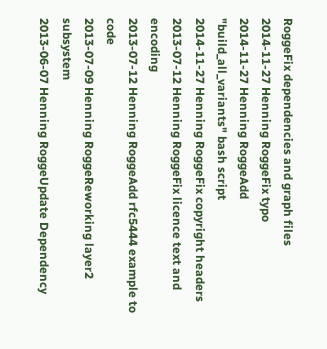RoggeFix dependencies and graph files
2014-11-27 Henning RoggeFix typo
2014-11-27 Henning RoggeAdd "build_all_variants" bash script
2014-11-27 Henning RoggeFix copyright headers
2013-07-12 Henning RoggeFix licence text and encoding
2013-07-12 Henning RoggeAdd rfc5444 example to code
2013-07-09 Henning RoggeReworking layer2 subsystem
2013-06-07 Henning RoggeUpdate Dependency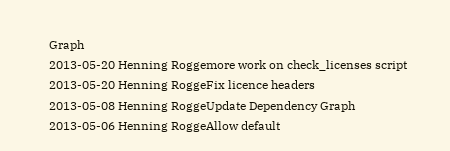Graph
2013-05-20 Henning Roggemore work on check_licenses script
2013-05-20 Henning RoggeFix licence headers
2013-05-08 Henning RoggeUpdate Dependency Graph
2013-05-06 Henning RoggeAllow default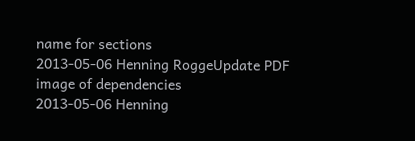name for sections
2013-05-06 Henning RoggeUpdate PDF image of dependencies
2013-05-06 Henning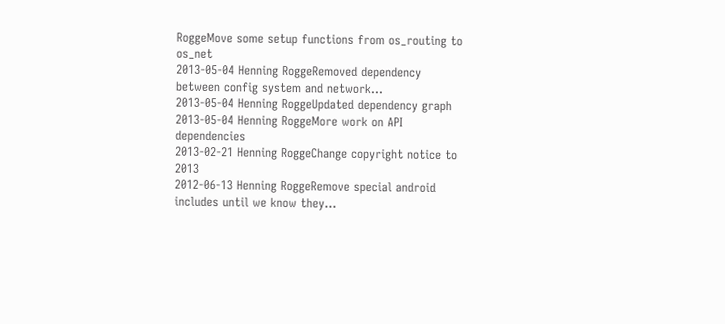RoggeMove some setup functions from os_routing to os_net
2013-05-04 Henning RoggeRemoved dependency between config system and network...
2013-05-04 Henning RoggeUpdated dependency graph
2013-05-04 Henning RoggeMore work on API dependencies
2013-02-21 Henning RoggeChange copyright notice to 2013
2012-06-13 Henning RoggeRemove special android includes until we know they...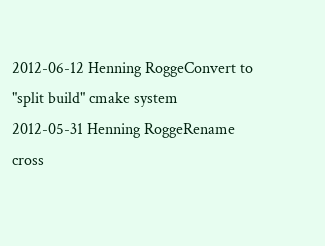2012-06-12 Henning RoggeConvert to "split build" cmake system
2012-05-31 Henning RoggeRename cross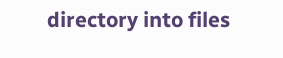directory into files